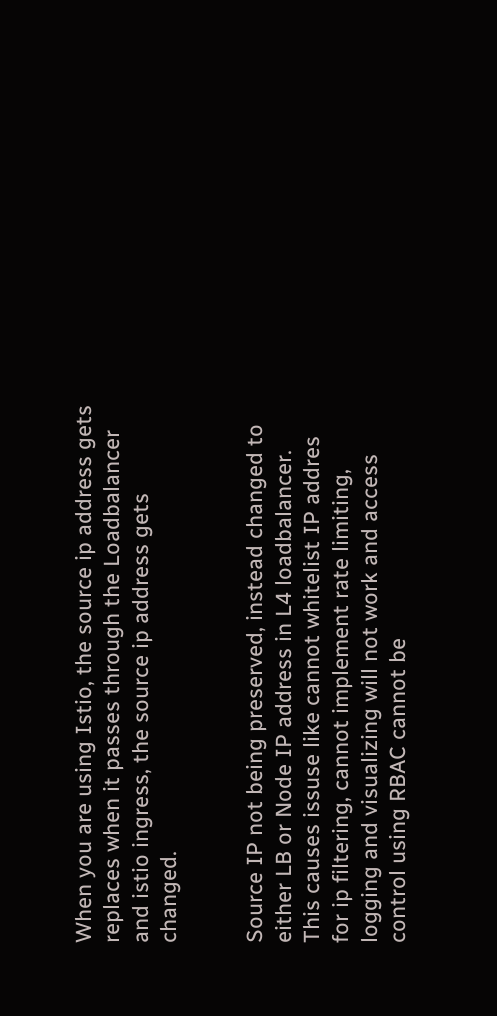When you are using Istio, the source ip address gets replaces when it passes through the Loadbalancer and istio ingress, the source ip address gets changed.


Source IP not being preserved, instead changed to either LB or Node IP address in L4 loadbalancer. This causes issuse like cannot whitelist IP addres for ip filtering, cannot implement rate limiting, logging and visualizing will not work and access control using RBAC cannot be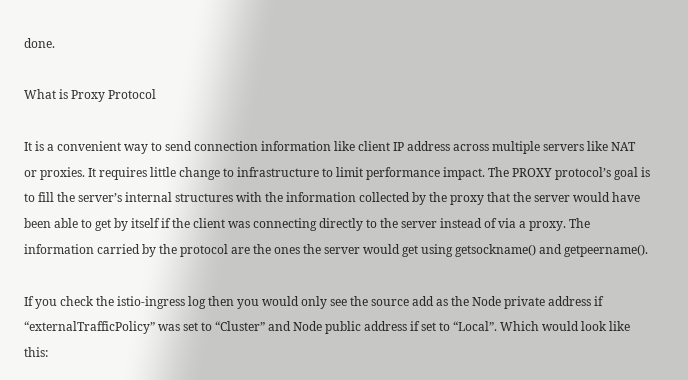done.

What is Proxy Protocol

It is a convenient way to send connection information like client IP address across multiple servers like NAT or proxies. It requires little change to infrastructure to limit performance impact. The PROXY protocol’s goal is to fill the server’s internal structures with the information collected by the proxy that the server would have been able to get by itself if the client was connecting directly to the server instead of via a proxy. The information carried by the protocol are the ones the server would get using getsockname() and getpeername().

If you check the istio-ingress log then you would only see the source add as the Node private address if “externalTrafficPolicy” was set to “Cluster” and Node public address if set to “Local”. Which would look like this: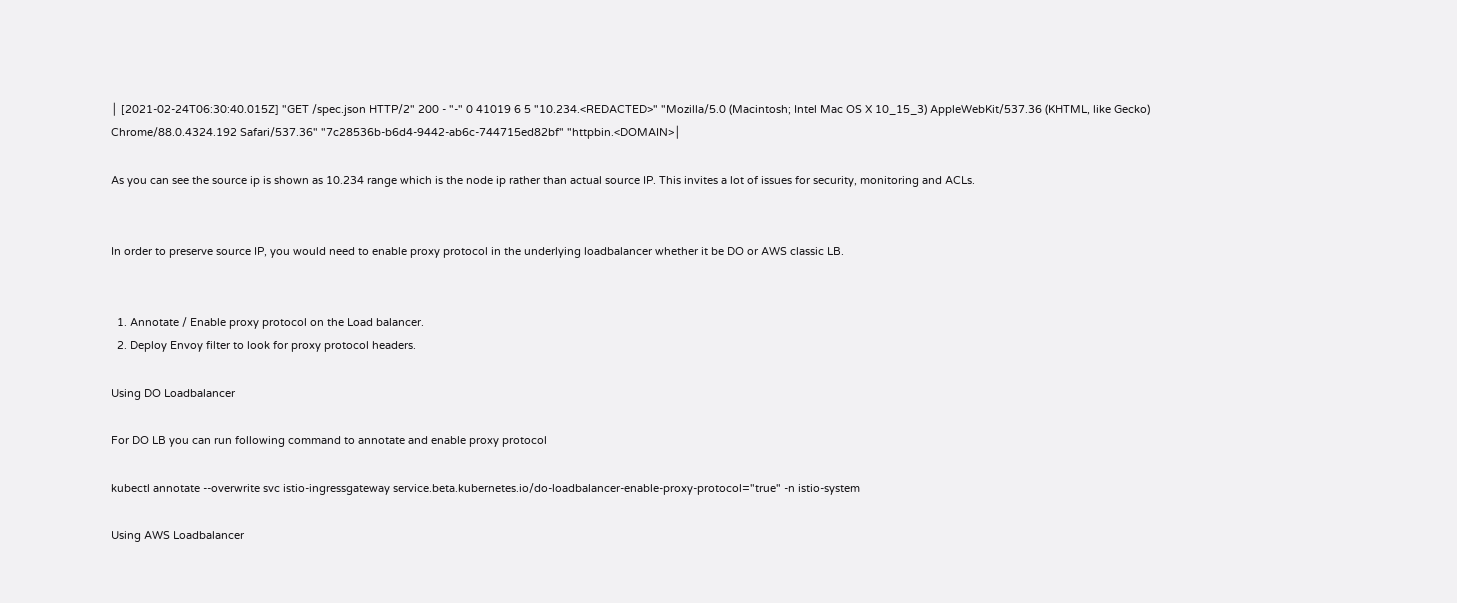│ [2021-02-24T06:30:40.015Z] "GET /spec.json HTTP/2" 200 - "-" 0 41019 6 5 "10.234.<REDACTED>" "Mozilla/5.0 (Macintosh; Intel Mac OS X 10_15_3) AppleWebKit/537.36 (KHTML, like Gecko) Chrome/88.0.4324.192 Safari/537.36" "7c28536b-b6d4-9442-ab6c-744715ed82bf" "httpbin.<DOMAIN>│

As you can see the source ip is shown as 10.234 range which is the node ip rather than actual source IP. This invites a lot of issues for security, monitoring and ACLs.


In order to preserve source IP, you would need to enable proxy protocol in the underlying loadbalancer whether it be DO or AWS classic LB.


  1. Annotate / Enable proxy protocol on the Load balancer.
  2. Deploy Envoy filter to look for proxy protocol headers.

Using DO Loadbalancer

For DO LB you can run following command to annotate and enable proxy protocol

kubectl annotate --overwrite svc istio-ingressgateway service.beta.kubernetes.io/do-loadbalancer-enable-proxy-protocol="true" -n istio-system

Using AWS Loadbalancer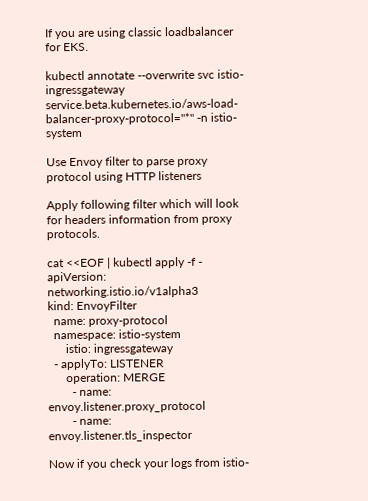If you are using classic loadbalancer for EKS.

kubectl annotate --overwrite svc istio-ingressgateway service.beta.kubernetes.io/aws-load-balancer-proxy-protocol="*" -n istio-system

Use Envoy filter to parse proxy protocol using HTTP listeners

Apply following filter which will look for headers information from proxy protocols.

cat <<EOF | kubectl apply -f -
apiVersion: networking.istio.io/v1alpha3
kind: EnvoyFilter
  name: proxy-protocol
  namespace: istio-system
      istio: ingressgateway
  - applyTo: LISTENER
      operation: MERGE
        - name: envoy.listener.proxy_protocol
        - name: envoy.listener.tls_inspector

Now if you check your logs from istio-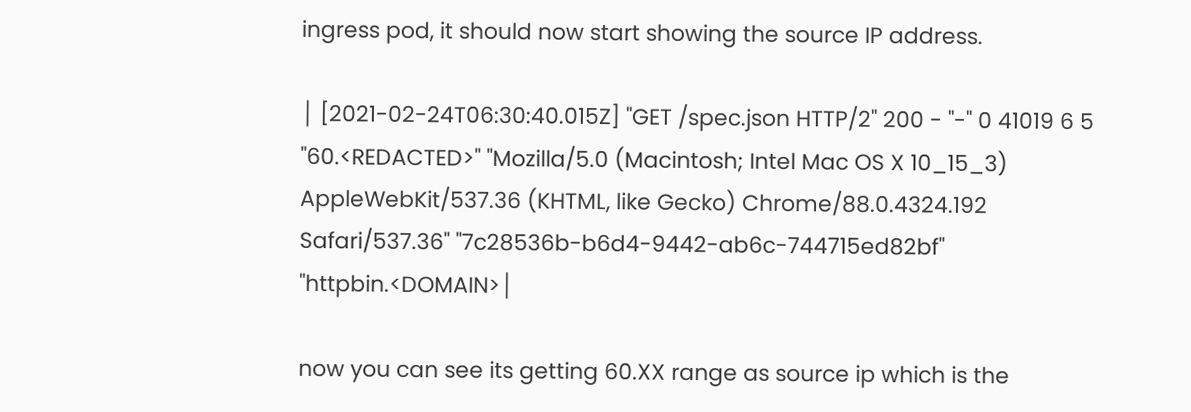ingress pod, it should now start showing the source IP address.

│ [2021-02-24T06:30:40.015Z] "GET /spec.json HTTP/2" 200 - "-" 0 41019 6 5 "60.<REDACTED>" "Mozilla/5.0 (Macintosh; Intel Mac OS X 10_15_3) AppleWebKit/537.36 (KHTML, like Gecko) Chrome/88.0.4324.192 Safari/537.36" "7c28536b-b6d4-9442-ab6c-744715ed82bf" "httpbin.<DOMAIN>│

now you can see its getting 60.XX range as source ip which is the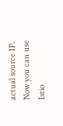actual source IP. Now you can use Istio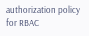authorization policy for RBAC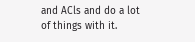and ACls and do a lot of things with it.